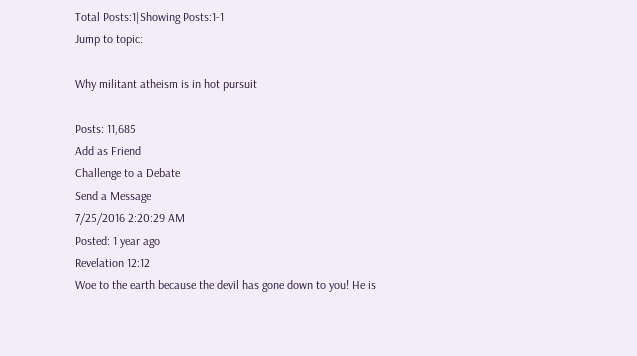Total Posts:1|Showing Posts:1-1
Jump to topic:

Why militant atheism is in hot pursuit

Posts: 11,685
Add as Friend
Challenge to a Debate
Send a Message
7/25/2016 2:20:29 AM
Posted: 1 year ago
Revelation 12:12
Woe to the earth because the devil has gone down to you! He is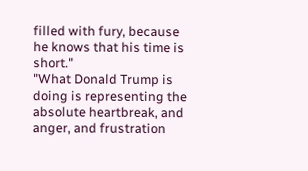filled with fury, because he knows that his time is short."
"What Donald Trump is doing is representing the absolute heartbreak, and anger, and frustration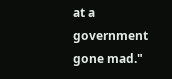at a government gone mad."